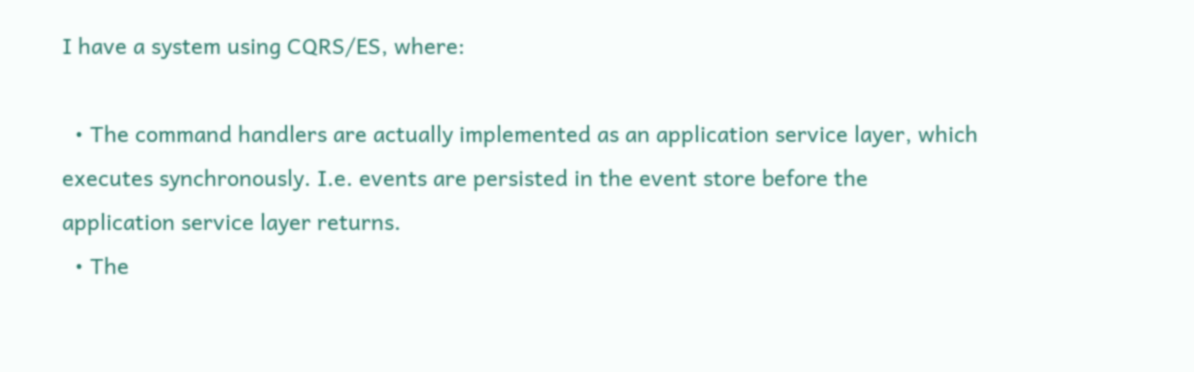I have a system using CQRS/ES, where:

  • The command handlers are actually implemented as an application service layer, which executes synchronously. I.e. events are persisted in the event store before the application service layer returns.
  • The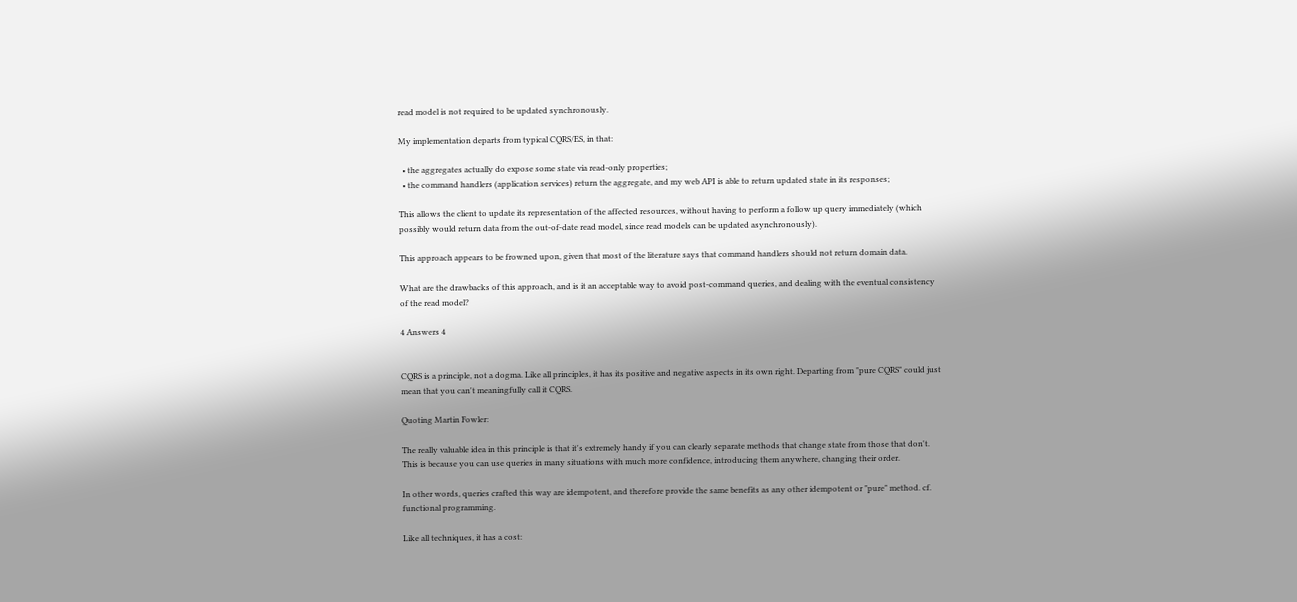read model is not required to be updated synchronously.

My implementation departs from typical CQRS/ES, in that:

  • the aggregates actually do expose some state via read-only properties;
  • the command handlers (application services) return the aggregate, and my web API is able to return updated state in its responses;

This allows the client to update its representation of the affected resources, without having to perform a follow up query immediately (which possibly would return data from the out-of-date read model, since read models can be updated asynchronously).

This approach appears to be frowned upon, given that most of the literature says that command handlers should not return domain data.

What are the drawbacks of this approach, and is it an acceptable way to avoid post-command queries, and dealing with the eventual consistency of the read model?

4 Answers 4


CQRS is a principle, not a dogma. Like all principles, it has its positive and negative aspects in its own right. Departing from "pure CQRS" could just mean that you can't meaningfully call it CQRS.

Quoting Martin Fowler:

The really valuable idea in this principle is that it's extremely handy if you can clearly separate methods that change state from those that don't. This is because you can use queries in many situations with much more confidence, introducing them anywhere, changing their order.

In other words, queries crafted this way are idempotent, and therefore provide the same benefits as any other idempotent or "pure" method. cf. functional programming.

Like all techniques, it has a cost: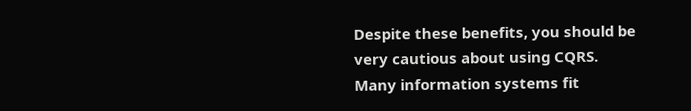Despite these benefits, you should be very cautious about using CQRS. Many information systems fit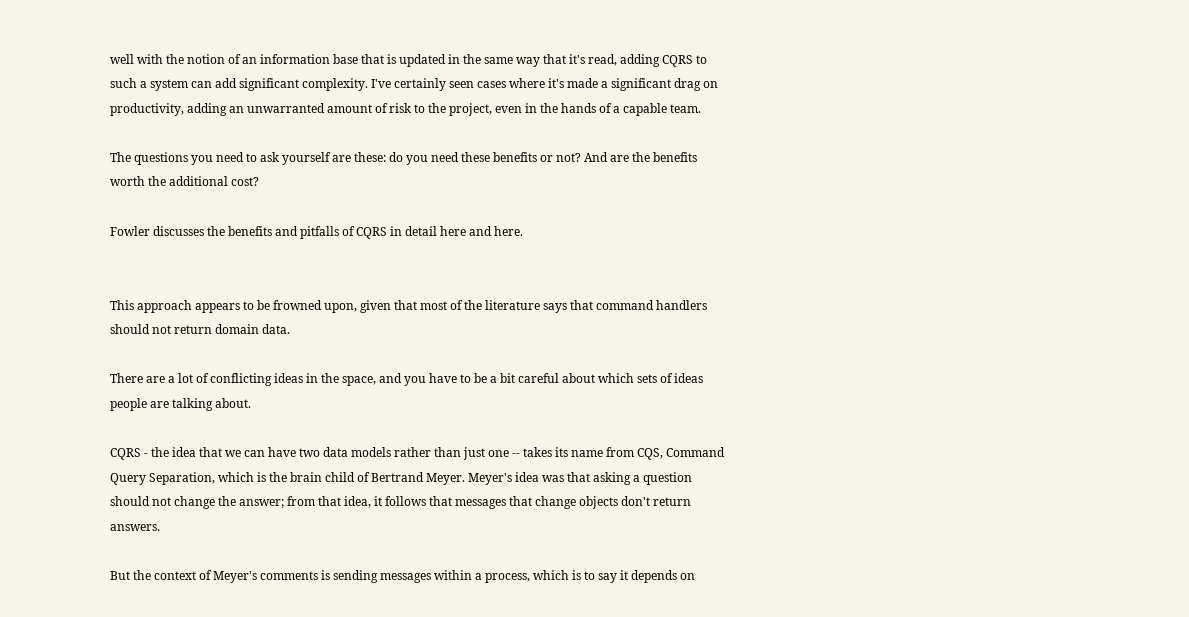well with the notion of an information base that is updated in the same way that it's read, adding CQRS to such a system can add significant complexity. I've certainly seen cases where it's made a significant drag on productivity, adding an unwarranted amount of risk to the project, even in the hands of a capable team.

The questions you need to ask yourself are these: do you need these benefits or not? And are the benefits worth the additional cost?

Fowler discusses the benefits and pitfalls of CQRS in detail here and here.


This approach appears to be frowned upon, given that most of the literature says that command handlers should not return domain data.

There are a lot of conflicting ideas in the space, and you have to be a bit careful about which sets of ideas people are talking about.

CQRS - the idea that we can have two data models rather than just one -- takes its name from CQS, Command Query Separation, which is the brain child of Bertrand Meyer. Meyer's idea was that asking a question should not change the answer; from that idea, it follows that messages that change objects don't return answers.

But the context of Meyer's comments is sending messages within a process, which is to say it depends on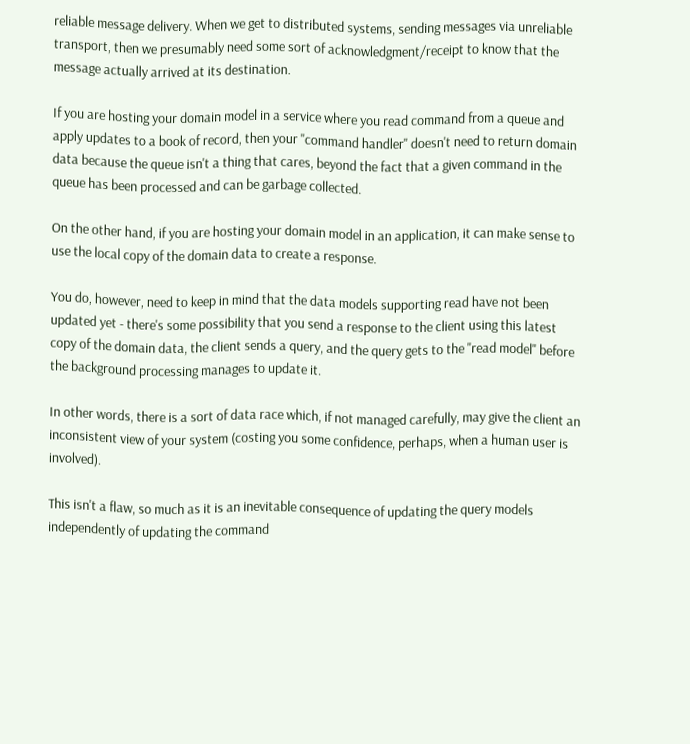reliable message delivery. When we get to distributed systems, sending messages via unreliable transport, then we presumably need some sort of acknowledgment/receipt to know that the message actually arrived at its destination.

If you are hosting your domain model in a service where you read command from a queue and apply updates to a book of record, then your "command handler" doesn't need to return domain data because the queue isn't a thing that cares, beyond the fact that a given command in the queue has been processed and can be garbage collected.

On the other hand, if you are hosting your domain model in an application, it can make sense to use the local copy of the domain data to create a response.

You do, however, need to keep in mind that the data models supporting read have not been updated yet - there's some possibility that you send a response to the client using this latest copy of the domain data, the client sends a query, and the query gets to the "read model" before the background processing manages to update it.

In other words, there is a sort of data race which, if not managed carefully, may give the client an inconsistent view of your system (costing you some confidence, perhaps, when a human user is involved).

This isn't a flaw, so much as it is an inevitable consequence of updating the query models independently of updating the command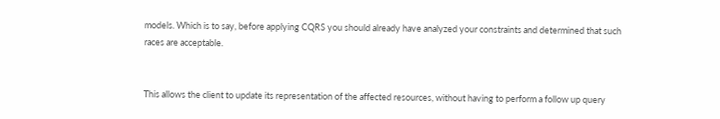models. Which is to say, before applying CQRS you should already have analyzed your constraints and determined that such races are acceptable.


This allows the client to update its representation of the affected resources, without having to perform a follow up query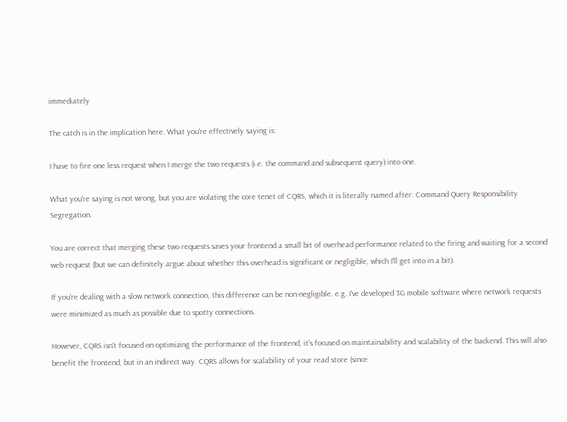immediately

The catch is in the implication here. What you're effectively saying is:

I have to fire one less request when I merge the two requests (i.e. the command and subsequent query) into one.

What you're saying is not wrong, but you are violating the core tenet of CQRS, which it is literally named after: Command Query Responsibility Segregation.

You are correct that merging these two requests saves your frontend a small bit of overhead performance related to the firing and waiting for a second web request (but we can definitely argue about whether this overhead is significant or negligible, which I'll get into in a bit).

If you're dealing with a slow network connection, this difference can be non-negligible. e.g. I've developed 3G mobile software where network requests were minimized as much as possible due to spotty connections.

However, CQRS isn't focused on optimizing the performance of the frontend, it's focused on maintainability and scalability of the backend. This will also benefit the frontend, but in an indirect way. CQRS allows for scalability of your read store (since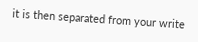it is then separated from your write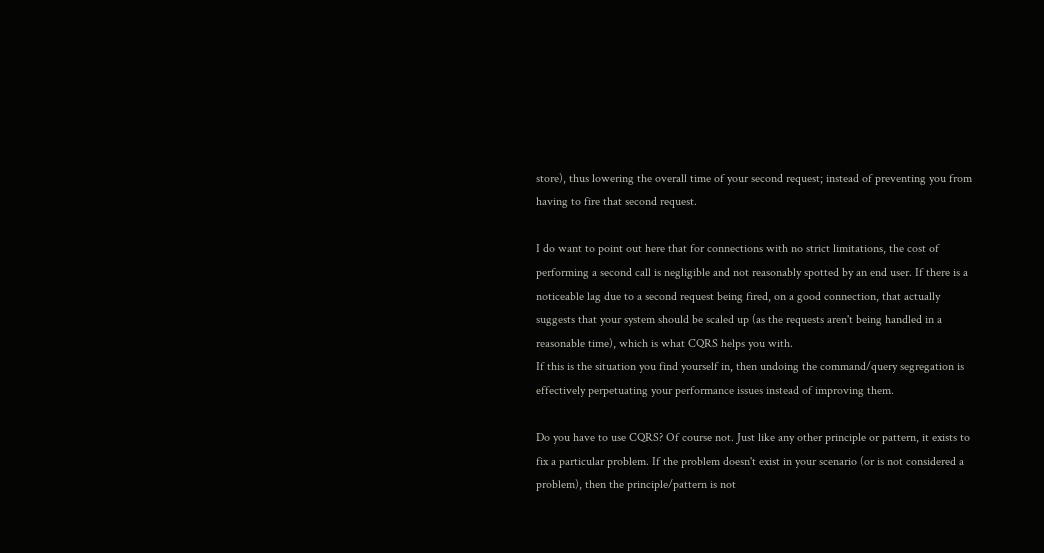store), thus lowering the overall time of your second request; instead of preventing you from having to fire that second request.

I do want to point out here that for connections with no strict limitations, the cost of performing a second call is negligible and not reasonably spotted by an end user. If there is a noticeable lag due to a second request being fired, on a good connection, that actually suggests that your system should be scaled up (as the requests aren't being handled in a reasonable time), which is what CQRS helps you with.
If this is the situation you find yourself in, then undoing the command/query segregation is effectively perpetuating your performance issues instead of improving them.

Do you have to use CQRS? Of course not. Just like any other principle or pattern, it exists to fix a particular problem. If the problem doesn't exist in your scenario (or is not considered a problem), then the principle/pattern is not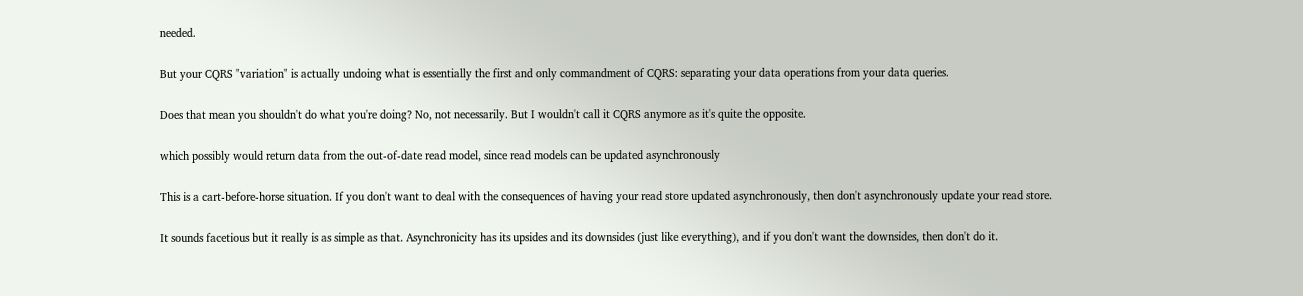needed.

But your CQRS "variation" is actually undoing what is essentially the first and only commandment of CQRS: separating your data operations from your data queries.

Does that mean you shouldn't do what you're doing? No, not necessarily. But I wouldn't call it CQRS anymore as it's quite the opposite.

which possibly would return data from the out-of-date read model, since read models can be updated asynchronously

This is a cart-before-horse situation. If you don't want to deal with the consequences of having your read store updated asynchronously, then don't asynchronously update your read store.

It sounds facetious but it really is as simple as that. Asynchronicity has its upsides and its downsides (just like everything), and if you don't want the downsides, then don't do it.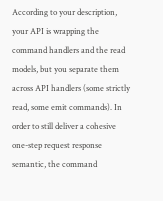According to your description, your API is wrapping the command handlers and the read models, but you separate them across API handlers (some strictly read, some emit commands). In order to still deliver a cohesive one-step request response semantic, the command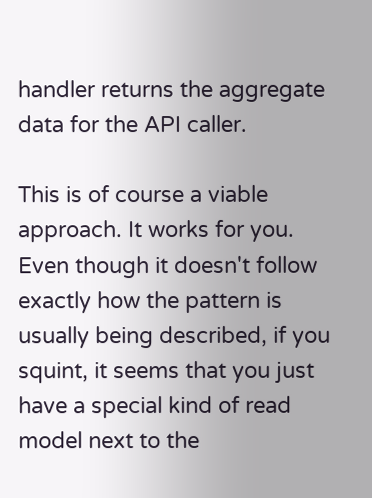handler returns the aggregate data for the API caller.

This is of course a viable approach. It works for you. Even though it doesn't follow exactly how the pattern is usually being described, if you squint, it seems that you just have a special kind of read model next to the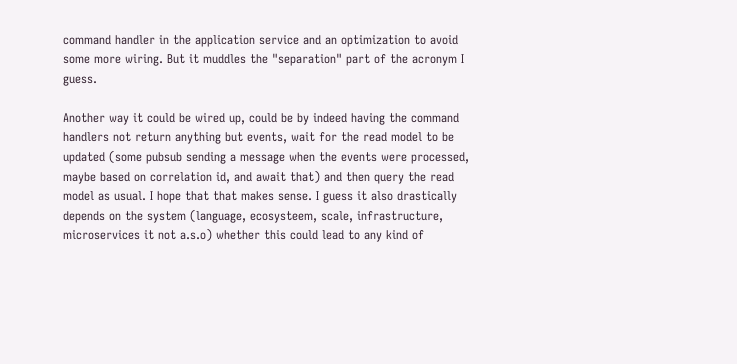command handler in the application service and an optimization to avoid some more wiring. But it muddles the "separation" part of the acronym I guess.

Another way it could be wired up, could be by indeed having the command handlers not return anything but events, wait for the read model to be updated (some pubsub sending a message when the events were processed, maybe based on correlation id, and await that) and then query the read model as usual. I hope that that makes sense. I guess it also drastically depends on the system (language, ecosysteem, scale, infrastructure, microservices it not a.s.o) whether this could lead to any kind of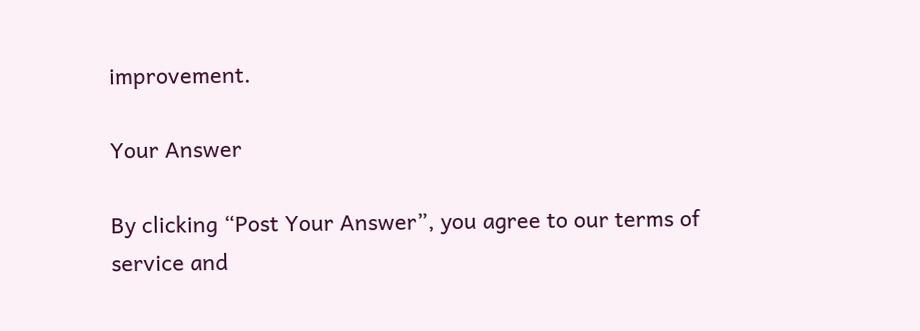improvement.

Your Answer

By clicking “Post Your Answer”, you agree to our terms of service and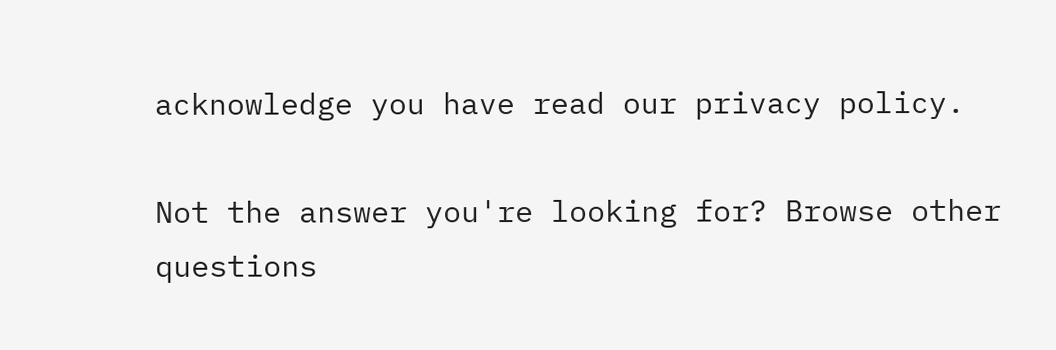acknowledge you have read our privacy policy.

Not the answer you're looking for? Browse other questions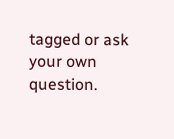tagged or ask your own question.